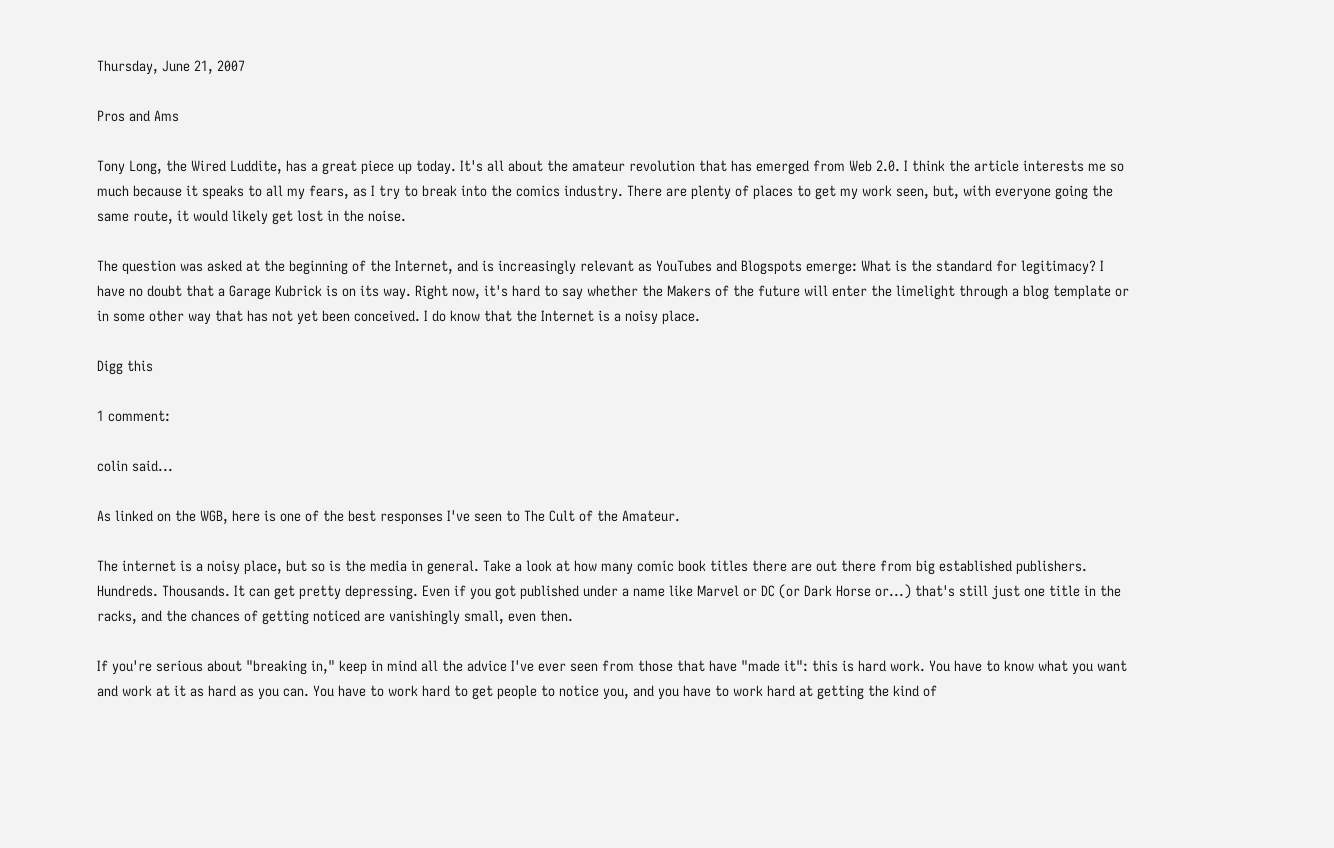Thursday, June 21, 2007

Pros and Ams

Tony Long, the Wired Luddite, has a great piece up today. It's all about the amateur revolution that has emerged from Web 2.0. I think the article interests me so much because it speaks to all my fears, as I try to break into the comics industry. There are plenty of places to get my work seen, but, with everyone going the same route, it would likely get lost in the noise.

The question was asked at the beginning of the Internet, and is increasingly relevant as YouTubes and Blogspots emerge: What is the standard for legitimacy? I have no doubt that a Garage Kubrick is on its way. Right now, it's hard to say whether the Makers of the future will enter the limelight through a blog template or in some other way that has not yet been conceived. I do know that the Internet is a noisy place.

Digg this

1 comment:

colin said...

As linked on the WGB, here is one of the best responses I've seen to The Cult of the Amateur.

The internet is a noisy place, but so is the media in general. Take a look at how many comic book titles there are out there from big established publishers. Hundreds. Thousands. It can get pretty depressing. Even if you got published under a name like Marvel or DC (or Dark Horse or...) that's still just one title in the racks, and the chances of getting noticed are vanishingly small, even then.

If you're serious about "breaking in," keep in mind all the advice I've ever seen from those that have "made it": this is hard work. You have to know what you want and work at it as hard as you can. You have to work hard to get people to notice you, and you have to work hard at getting the kind of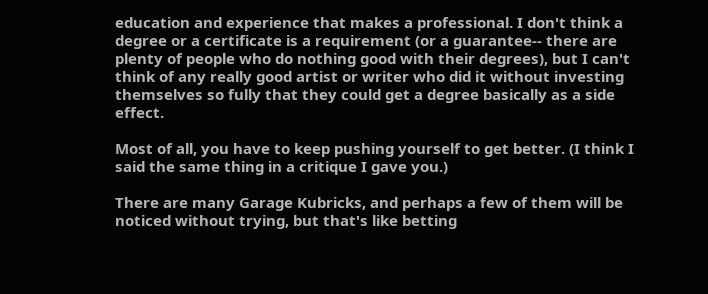education and experience that makes a professional. I don't think a degree or a certificate is a requirement (or a guarantee-- there are plenty of people who do nothing good with their degrees), but I can't think of any really good artist or writer who did it without investing themselves so fully that they could get a degree basically as a side effect.

Most of all, you have to keep pushing yourself to get better. (I think I said the same thing in a critique I gave you.)

There are many Garage Kubricks, and perhaps a few of them will be noticed without trying, but that's like betting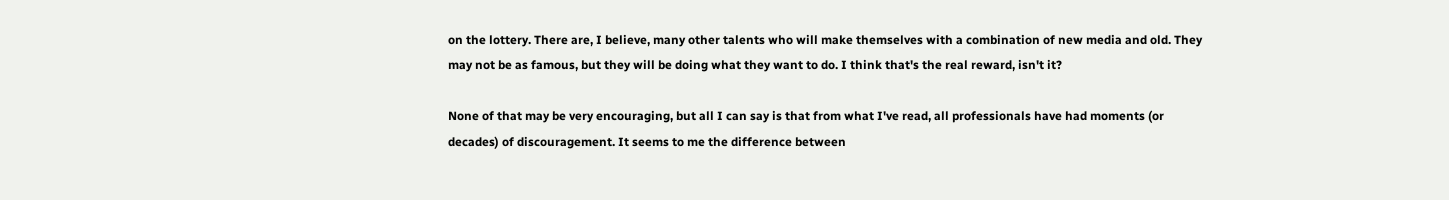on the lottery. There are, I believe, many other talents who will make themselves with a combination of new media and old. They may not be as famous, but they will be doing what they want to do. I think that's the real reward, isn't it?

None of that may be very encouraging, but all I can say is that from what I've read, all professionals have had moments (or decades) of discouragement. It seems to me the difference between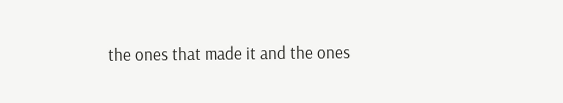the ones that made it and the ones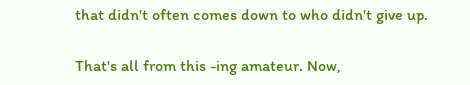that didn't often comes down to who didn't give up.

That's all from this -ing amateur. Now,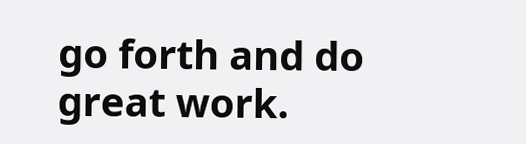go forth and do great work.